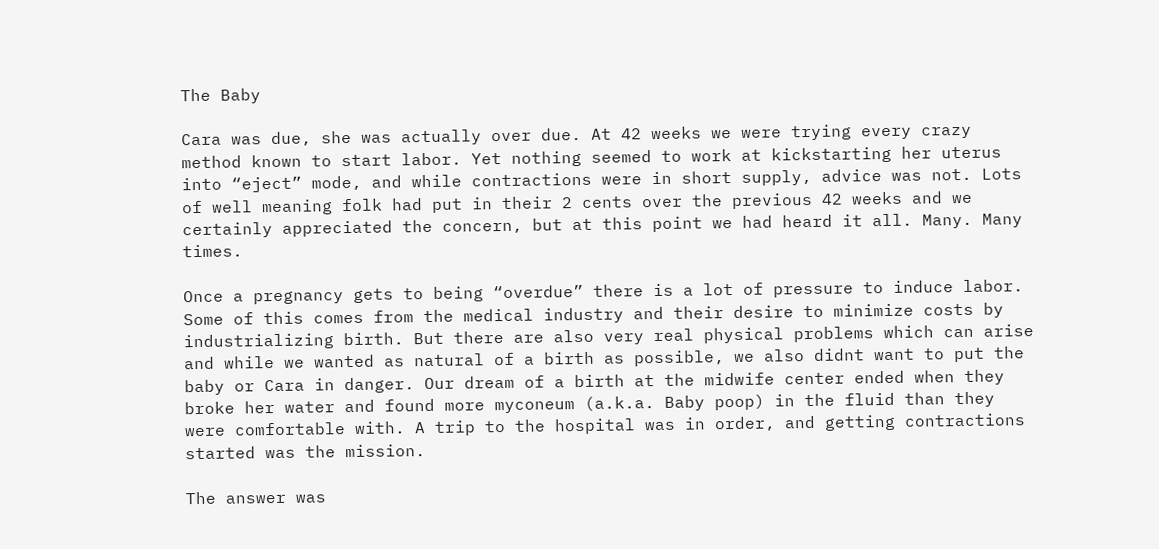The Baby

Cara was due, she was actually over due. At 42 weeks we were trying every crazy method known to start labor. Yet nothing seemed to work at kickstarting her uterus into “eject” mode, and while contractions were in short supply, advice was not. Lots of well meaning folk had put in their 2 cents over the previous 42 weeks and we certainly appreciated the concern, but at this point we had heard it all. Many. Many times.

Once a pregnancy gets to being “overdue” there is a lot of pressure to induce labor. Some of this comes from the medical industry and their desire to minimize costs by industrializing birth. But there are also very real physical problems which can arise and while we wanted as natural of a birth as possible, we also didnt want to put the baby or Cara in danger. Our dream of a birth at the midwife center ended when they broke her water and found more myconeum (a.k.a. Baby poop) in the fluid than they were comfortable with. A trip to the hospital was in order, and getting contractions started was the mission.

The answer was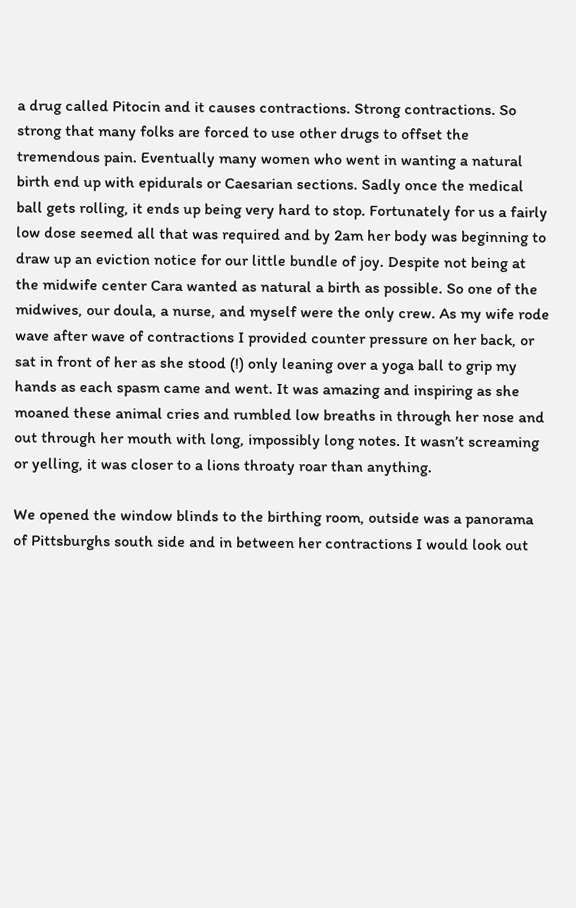a drug called Pitocin and it causes contractions. Strong contractions. So strong that many folks are forced to use other drugs to offset the tremendous pain. Eventually many women who went in wanting a natural birth end up with epidurals or Caesarian sections. Sadly once the medical ball gets rolling, it ends up being very hard to stop. Fortunately for us a fairly low dose seemed all that was required and by 2am her body was beginning to draw up an eviction notice for our little bundle of joy. Despite not being at the midwife center Cara wanted as natural a birth as possible. So one of the midwives, our doula, a nurse, and myself were the only crew. As my wife rode wave after wave of contractions I provided counter pressure on her back, or sat in front of her as she stood (!) only leaning over a yoga ball to grip my hands as each spasm came and went. It was amazing and inspiring as she moaned these animal cries and rumbled low breaths in through her nose and out through her mouth with long, impossibly long notes. It wasn’t screaming or yelling, it was closer to a lions throaty roar than anything.

We opened the window blinds to the birthing room, outside was a panorama of Pittsburghs south side and in between her contractions I would look out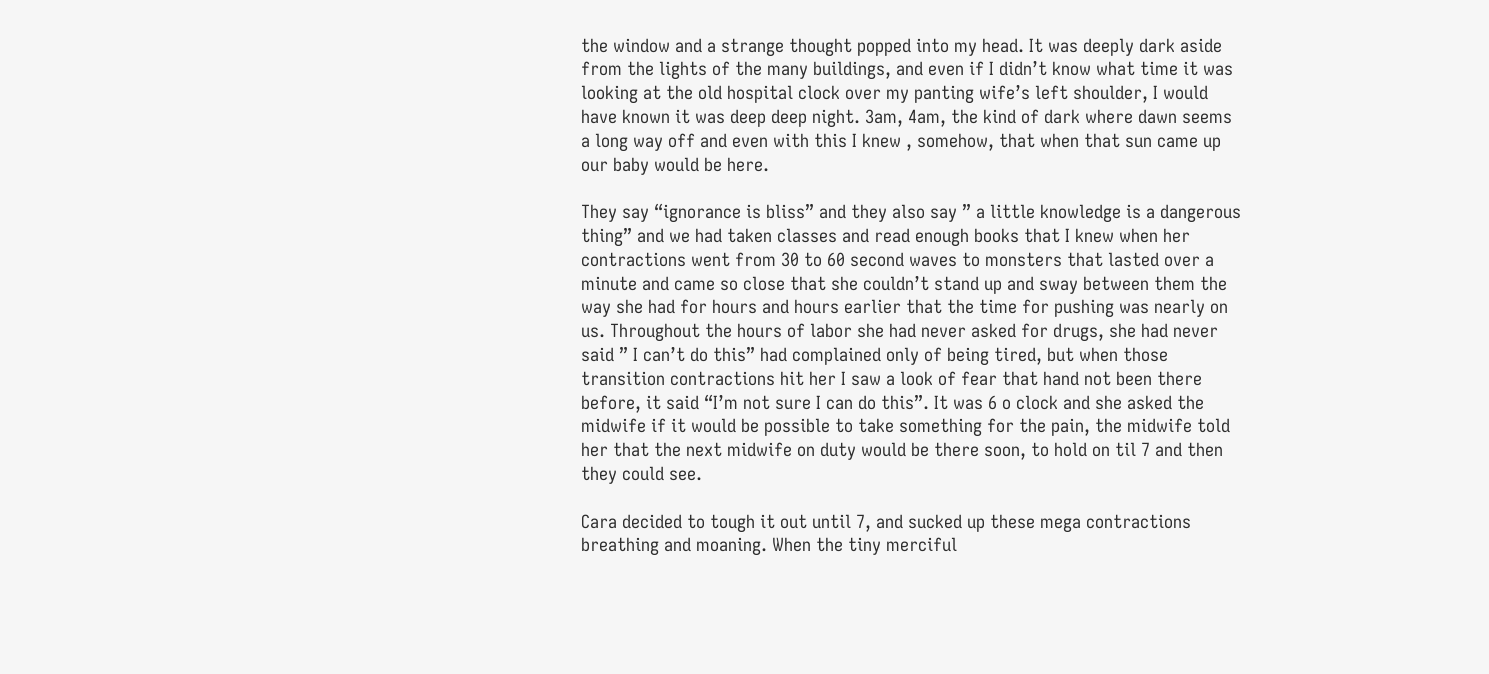the window and a strange thought popped into my head. It was deeply dark aside from the lights of the many buildings, and even if I didn’t know what time it was looking at the old hospital clock over my panting wife’s left shoulder, I would have known it was deep deep night. 3am, 4am, the kind of dark where dawn seems a long way off and even with this I knew , somehow, that when that sun came up our baby would be here.

They say “ignorance is bliss” and they also say ” a little knowledge is a dangerous thing” and we had taken classes and read enough books that I knew when her contractions went from 30 to 60 second waves to monsters that lasted over a minute and came so close that she couldn’t stand up and sway between them the way she had for hours and hours earlier that the time for pushing was nearly on us. Throughout the hours of labor she had never asked for drugs, she had never said ” I can’t do this” had complained only of being tired, but when those transition contractions hit her I saw a look of fear that hand not been there before, it said “I’m not sure I can do this”. It was 6 o clock and she asked the midwife if it would be possible to take something for the pain, the midwife told her that the next midwife on duty would be there soon, to hold on til 7 and then they could see.

Cara decided to tough it out until 7, and sucked up these mega contractions breathing and moaning. When the tiny merciful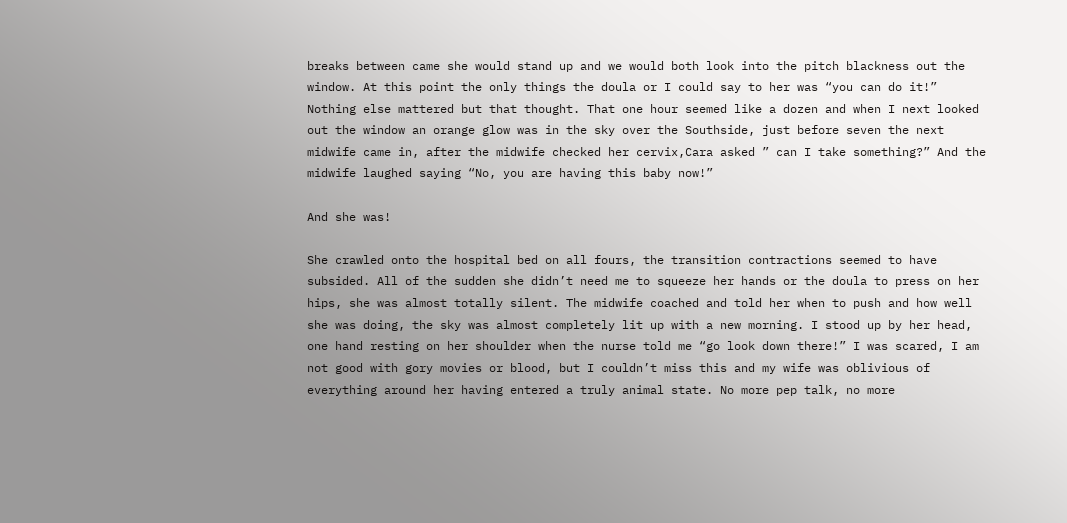breaks between came she would stand up and we would both look into the pitch blackness out the window. At this point the only things the doula or I could say to her was “you can do it!” Nothing else mattered but that thought. That one hour seemed like a dozen and when I next looked out the window an orange glow was in the sky over the Southside, just before seven the next midwife came in, after the midwife checked her cervix,Cara asked ” can I take something?” And the midwife laughed saying “No, you are having this baby now!”

And she was!

She crawled onto the hospital bed on all fours, the transition contractions seemed to have subsided. All of the sudden she didn’t need me to squeeze her hands or the doula to press on her hips, she was almost totally silent. The midwife coached and told her when to push and how well she was doing, the sky was almost completely lit up with a new morning. I stood up by her head, one hand resting on her shoulder when the nurse told me “go look down there!” I was scared, I am not good with gory movies or blood, but I couldn’t miss this and my wife was oblivious of everything around her having entered a truly animal state. No more pep talk, no more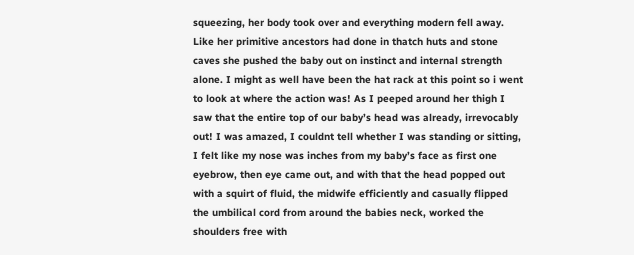squeezing, her body took over and everything modern fell away. Like her primitive ancestors had done in thatch huts and stone caves she pushed the baby out on instinct and internal strength alone. I might as well have been the hat rack at this point so i went to look at where the action was! As I peeped around her thigh I saw that the entire top of our baby’s head was already, irrevocably out! I was amazed, I couldnt tell whether I was standing or sitting, I felt like my nose was inches from my baby’s face as first one eyebrow, then eye came out, and with that the head popped out with a squirt of fluid, the midwife efficiently and casually flipped the umbilical cord from around the babies neck, worked the shoulders free with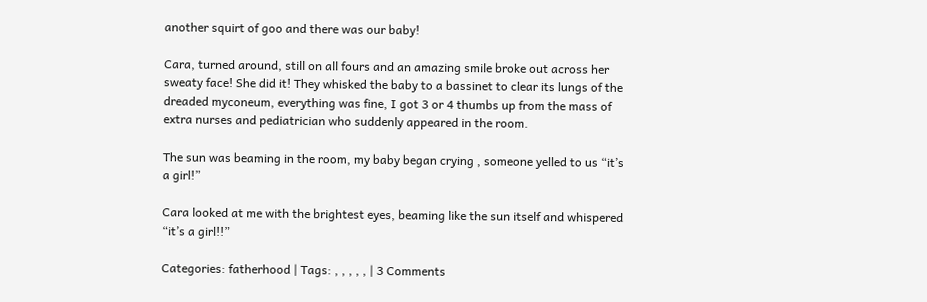another squirt of goo and there was our baby!

Cara, turned around, still on all fours and an amazing smile broke out across her sweaty face! She did it! They whisked the baby to a bassinet to clear its lungs of the dreaded myconeum, everything was fine, I got 3 or 4 thumbs up from the mass of extra nurses and pediatrician who suddenly appeared in the room.

The sun was beaming in the room, my baby began crying , someone yelled to us “it’s a girl!”

Cara looked at me with the brightest eyes, beaming like the sun itself and whispered “it’s a girl!!”

Categories: fatherhood | Tags: , , , , , | 3 Comments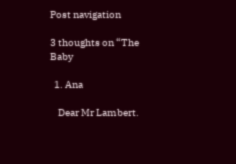Post navigation

3 thoughts on “The Baby

  1. Ana

    Dear Mr Lambert.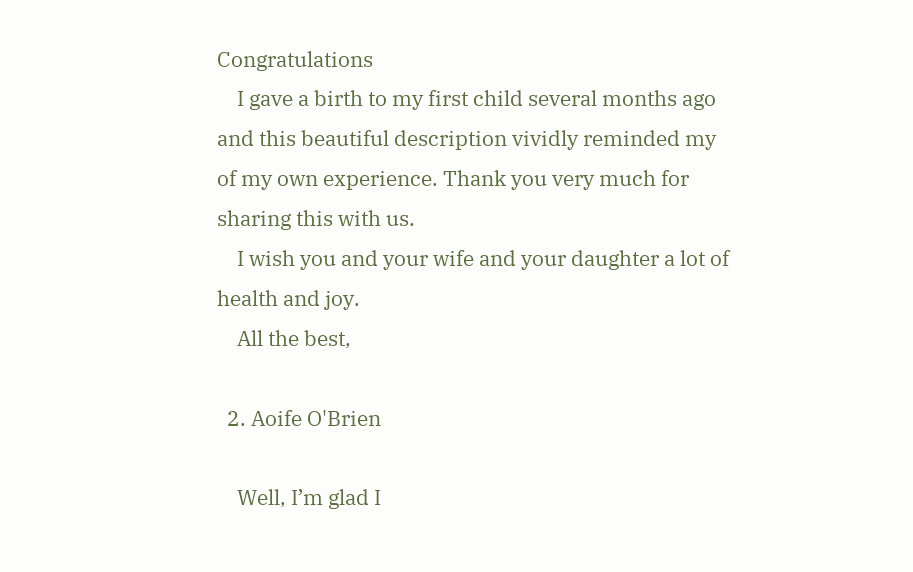Congratulations
    I gave a birth to my first child several months ago and this beautiful description vividly reminded my of my own experience. Thank you very much for sharing this with us.
    I wish you and your wife and your daughter a lot of health and joy.
    All the best,

  2. Aoife O'Brien

    Well, I’m glad I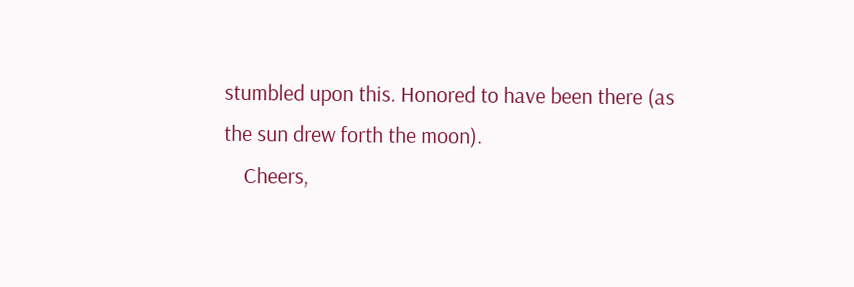stumbled upon this. Honored to have been there (as the sun drew forth the moon).
    Cheers,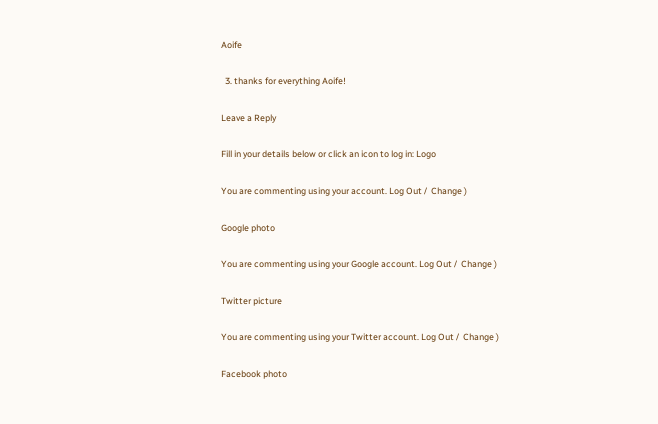Aoife

  3. thanks for everything Aoife!

Leave a Reply

Fill in your details below or click an icon to log in: Logo

You are commenting using your account. Log Out /  Change )

Google photo

You are commenting using your Google account. Log Out /  Change )

Twitter picture

You are commenting using your Twitter account. Log Out /  Change )

Facebook photo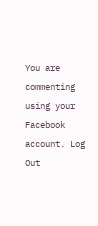You are commenting using your Facebook account. Log Out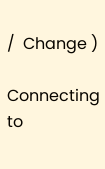/  Change )

Connecting to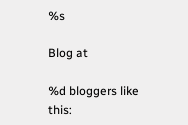%s

Blog at

%d bloggers like this: